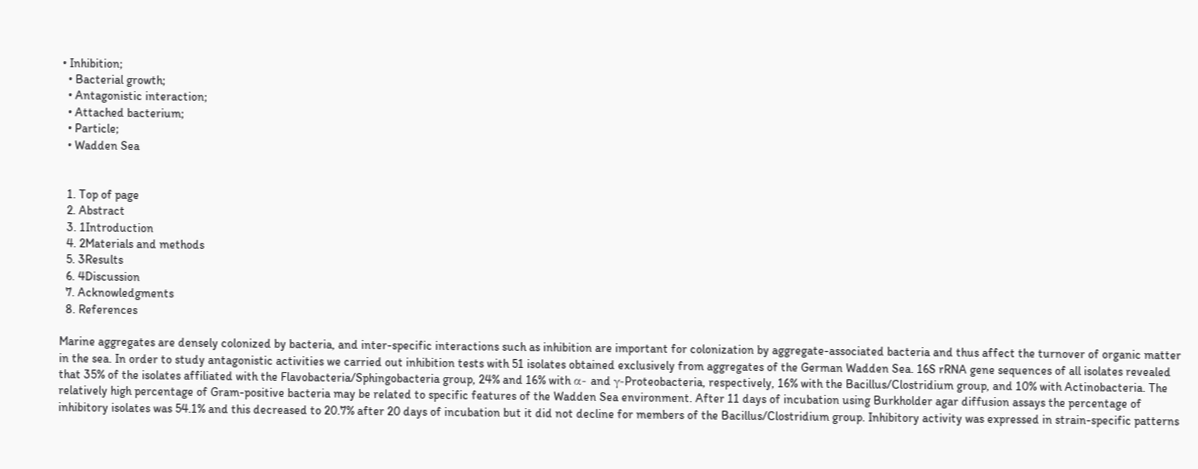• Inhibition;
  • Bacterial growth;
  • Antagonistic interaction;
  • Attached bacterium;
  • Particle;
  • Wadden Sea


  1. Top of page
  2. Abstract
  3. 1Introduction
  4. 2Materials and methods
  5. 3Results
  6. 4Discussion
  7. Acknowledgments
  8. References

Marine aggregates are densely colonized by bacteria, and inter-specific interactions such as inhibition are important for colonization by aggregate-associated bacteria and thus affect the turnover of organic matter in the sea. In order to study antagonistic activities we carried out inhibition tests with 51 isolates obtained exclusively from aggregates of the German Wadden Sea. 16S rRNA gene sequences of all isolates revealed that 35% of the isolates affiliated with the Flavobacteria/Sphingobacteria group, 24% and 16% with α- and γ-Proteobacteria, respectively, 16% with the Bacillus/Clostridium group, and 10% with Actinobacteria. The relatively high percentage of Gram-positive bacteria may be related to specific features of the Wadden Sea environment. After 11 days of incubation using Burkholder agar diffusion assays the percentage of inhibitory isolates was 54.1% and this decreased to 20.7% after 20 days of incubation but it did not decline for members of the Bacillus/Clostridium group. Inhibitory activity was expressed in strain-specific patterns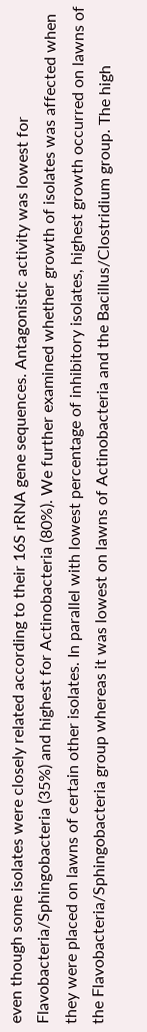even though some isolates were closely related according to their 16S rRNA gene sequences. Antagonistic activity was lowest for Flavobacteria/Sphingobacteria (35%) and highest for Actinobacteria (80%). We further examined whether growth of isolates was affected when they were placed on lawns of certain other isolates. In parallel with lowest percentage of inhibitory isolates, highest growth occurred on lawns of the Flavobacteria/Sphingobacteria group whereas it was lowest on lawns of Actinobacteria and the Bacillus/Clostridium group. The high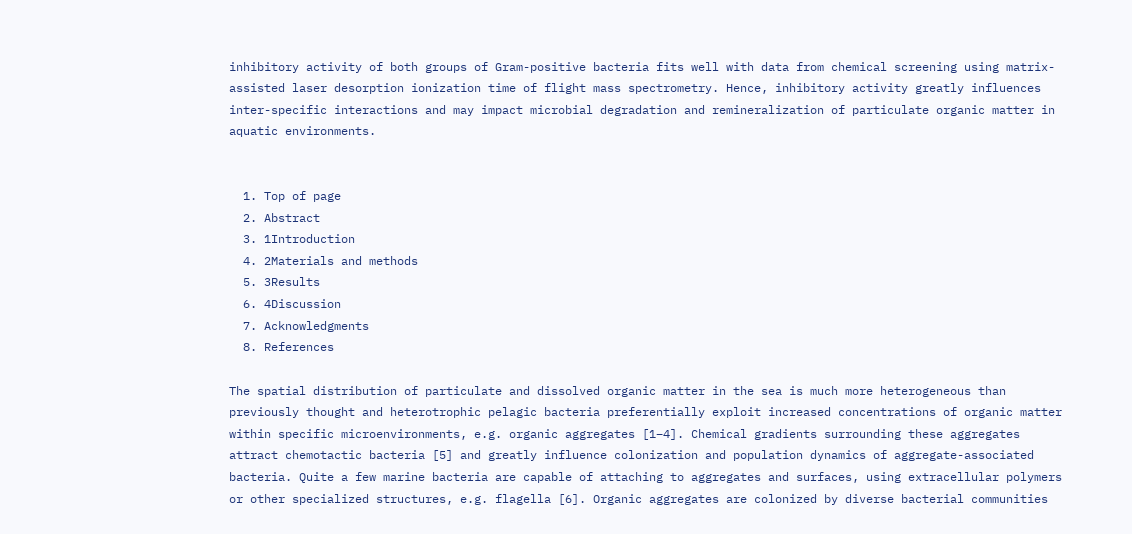inhibitory activity of both groups of Gram-positive bacteria fits well with data from chemical screening using matrix-assisted laser desorption ionization time of flight mass spectrometry. Hence, inhibitory activity greatly influences inter-specific interactions and may impact microbial degradation and remineralization of particulate organic matter in aquatic environments.


  1. Top of page
  2. Abstract
  3. 1Introduction
  4. 2Materials and methods
  5. 3Results
  6. 4Discussion
  7. Acknowledgments
  8. References

The spatial distribution of particulate and dissolved organic matter in the sea is much more heterogeneous than previously thought and heterotrophic pelagic bacteria preferentially exploit increased concentrations of organic matter within specific microenvironments, e.g. organic aggregates [1–4]. Chemical gradients surrounding these aggregates attract chemotactic bacteria [5] and greatly influence colonization and population dynamics of aggregate-associated bacteria. Quite a few marine bacteria are capable of attaching to aggregates and surfaces, using extracellular polymers or other specialized structures, e.g. flagella [6]. Organic aggregates are colonized by diverse bacterial communities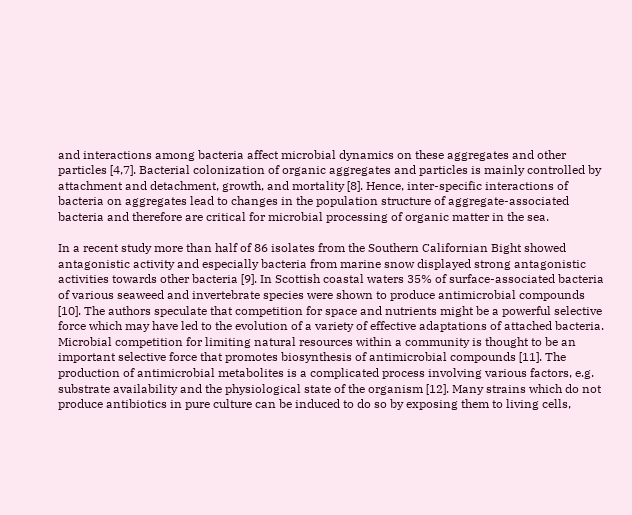and interactions among bacteria affect microbial dynamics on these aggregates and other particles [4,7]. Bacterial colonization of organic aggregates and particles is mainly controlled by attachment and detachment, growth, and mortality [8]. Hence, inter-specific interactions of bacteria on aggregates lead to changes in the population structure of aggregate-associated bacteria and therefore are critical for microbial processing of organic matter in the sea.

In a recent study more than half of 86 isolates from the Southern Californian Bight showed antagonistic activity and especially bacteria from marine snow displayed strong antagonistic activities towards other bacteria [9]. In Scottish coastal waters 35% of surface-associated bacteria of various seaweed and invertebrate species were shown to produce antimicrobial compounds [10]. The authors speculate that competition for space and nutrients might be a powerful selective force which may have led to the evolution of a variety of effective adaptations of attached bacteria. Microbial competition for limiting natural resources within a community is thought to be an important selective force that promotes biosynthesis of antimicrobial compounds [11]. The production of antimicrobial metabolites is a complicated process involving various factors, e.g. substrate availability and the physiological state of the organism [12]. Many strains which do not produce antibiotics in pure culture can be induced to do so by exposing them to living cells,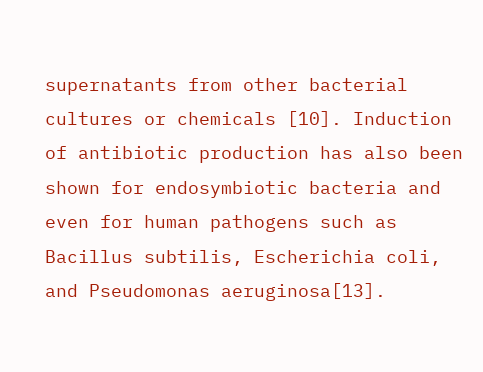supernatants from other bacterial cultures or chemicals [10]. Induction of antibiotic production has also been shown for endosymbiotic bacteria and even for human pathogens such as Bacillus subtilis, Escherichia coli, and Pseudomonas aeruginosa[13].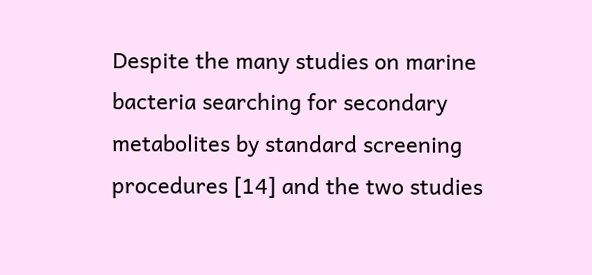Despite the many studies on marine bacteria searching for secondary metabolites by standard screening procedures [14] and the two studies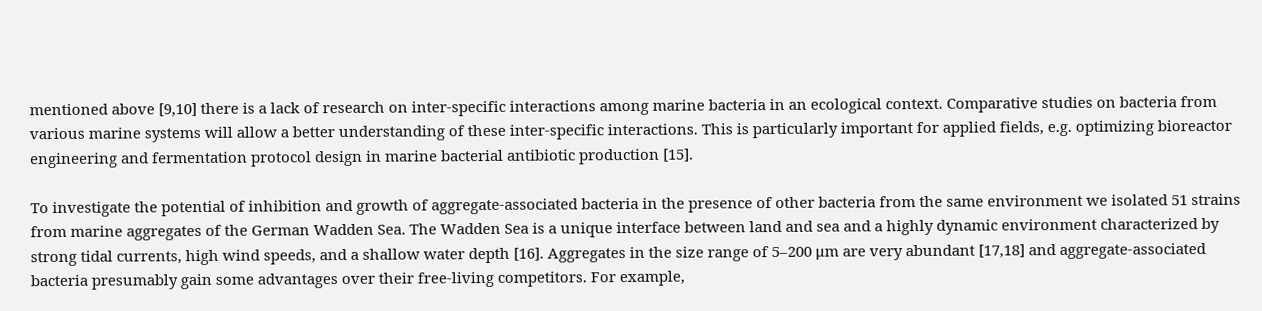mentioned above [9,10] there is a lack of research on inter-specific interactions among marine bacteria in an ecological context. Comparative studies on bacteria from various marine systems will allow a better understanding of these inter-specific interactions. This is particularly important for applied fields, e.g. optimizing bioreactor engineering and fermentation protocol design in marine bacterial antibiotic production [15].

To investigate the potential of inhibition and growth of aggregate-associated bacteria in the presence of other bacteria from the same environment we isolated 51 strains from marine aggregates of the German Wadden Sea. The Wadden Sea is a unique interface between land and sea and a highly dynamic environment characterized by strong tidal currents, high wind speeds, and a shallow water depth [16]. Aggregates in the size range of 5–200 μm are very abundant [17,18] and aggregate-associated bacteria presumably gain some advantages over their free-living competitors. For example,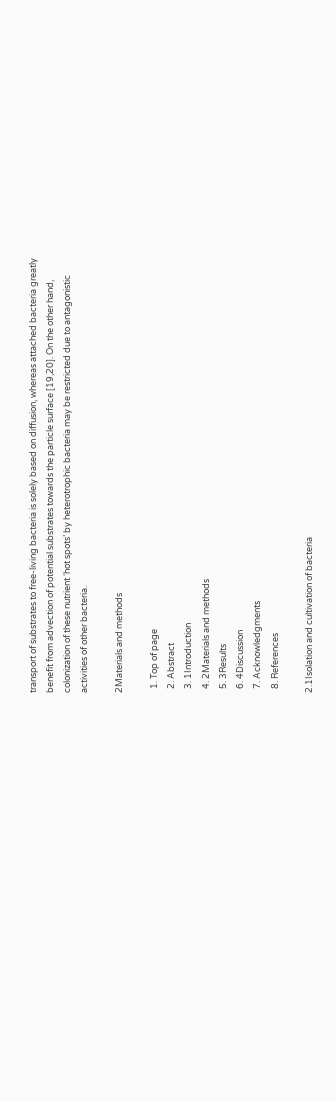transport of substrates to free-living bacteria is solely based on diffusion, whereas attached bacteria greatly benefit from advection of potential substrates towards the particle surface [19,20]. On the other hand, colonization of these nutrient ‘hot spots’ by heterotrophic bacteria may be restricted due to antagonistic activities of other bacteria.

2Materials and methods

  1. Top of page
  2. Abstract
  3. 1Introduction
  4. 2Materials and methods
  5. 3Results
  6. 4Discussion
  7. Acknowledgments
  8. References

2.1Isolation and cultivation of bacteria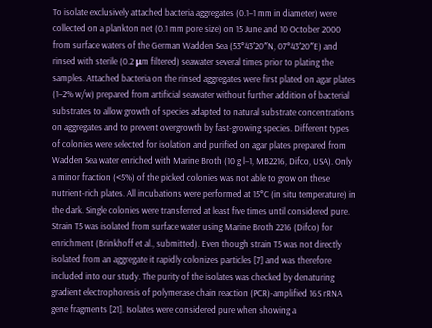To isolate exclusively attached bacteria aggregates (0.1–1 mm in diameter) were collected on a plankton net (0.1 mm pore size) on 15 June and 10 October 2000 from surface waters of the German Wadden Sea (53°43′20″N, 07°43′20″E) and rinsed with sterile (0.2 μm filtered) seawater several times prior to plating the samples. Attached bacteria on the rinsed aggregates were first plated on agar plates (1–2% w/w) prepared from artificial seawater without further addition of bacterial substrates to allow growth of species adapted to natural substrate concentrations on aggregates and to prevent overgrowth by fast-growing species. Different types of colonies were selected for isolation and purified on agar plates prepared from Wadden Sea water enriched with Marine Broth (10 g l−1, MB2216, Difco, USA). Only a minor fraction (<5%) of the picked colonies was not able to grow on these nutrient-rich plates. All incubations were performed at 15°C (in situ temperature) in the dark. Single colonies were transferred at least five times until considered pure. Strain T5 was isolated from surface water using Marine Broth 2216 (Difco) for enrichment (Brinkhoff et al., submitted). Even though strain T5 was not directly isolated from an aggregate it rapidly colonizes particles [7] and was therefore included into our study. The purity of the isolates was checked by denaturing gradient electrophoresis of polymerase chain reaction (PCR)-amplified 16S rRNA gene fragments [21]. Isolates were considered pure when showing a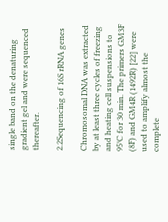single band on the denaturing gradient gel and were sequenced thereafter.

2.2Sequencing of 16S rRNA genes

Chromosomal DNA was extracted by at least three cycles of freezing and heating cell suspensions to 95°C for 30 min. The primers GM3F (8F) and GM4R (1492R) [22] were used to amplify almost the complete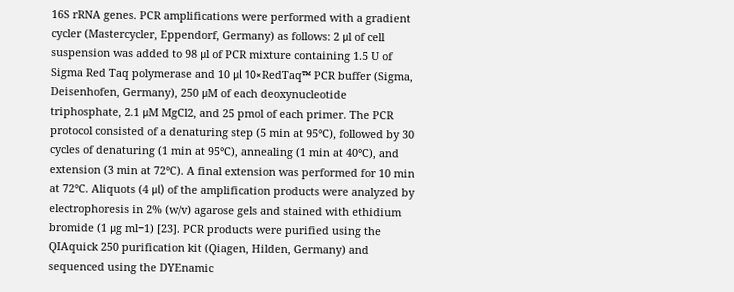16S rRNA genes. PCR amplifications were performed with a gradient cycler (Mastercycler, Eppendorf, Germany) as follows: 2 μl of cell suspension was added to 98 μl of PCR mixture containing 1.5 U of Sigma Red Taq polymerase and 10 μl 10×RedTaq™ PCR buffer (Sigma, Deisenhofen, Germany), 250 μM of each deoxynucleotide triphosphate, 2.1 μM MgCl2, and 25 pmol of each primer. The PCR protocol consisted of a denaturing step (5 min at 95°C), followed by 30 cycles of denaturing (1 min at 95°C), annealing (1 min at 40°C), and extension (3 min at 72°C). A final extension was performed for 10 min at 72°C. Aliquots (4 μl) of the amplification products were analyzed by electrophoresis in 2% (w/v) agarose gels and stained with ethidium bromide (1 μg ml−1) [23]. PCR products were purified using the QIAquick 250 purification kit (Qiagen, Hilden, Germany) and sequenced using the DYEnamic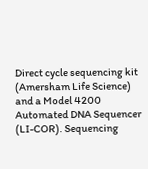Direct cycle sequencing kit (Amersham Life Science) and a Model 4200 Automated DNA Sequencer (LI-COR). Sequencing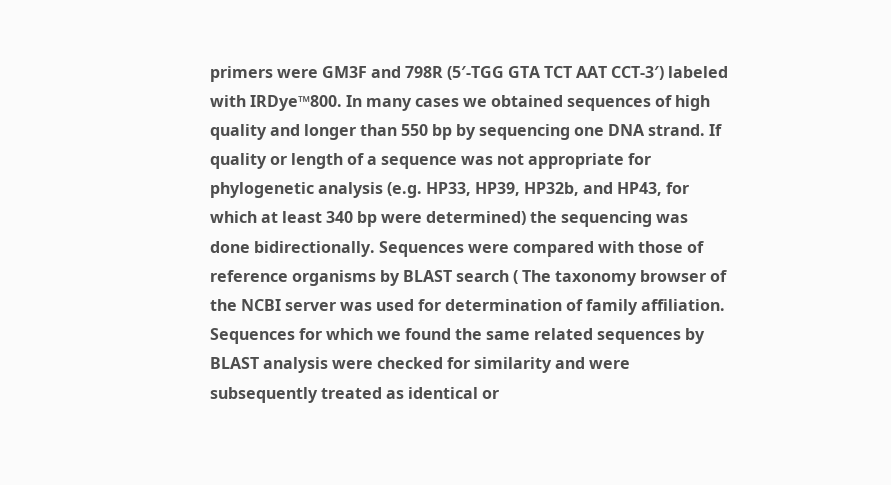primers were GM3F and 798R (5′-TGG GTA TCT AAT CCT-3′) labeled with IRDye™800. In many cases we obtained sequences of high quality and longer than 550 bp by sequencing one DNA strand. If quality or length of a sequence was not appropriate for phylogenetic analysis (e.g. HP33, HP39, HP32b, and HP43, for which at least 340 bp were determined) the sequencing was done bidirectionally. Sequences were compared with those of reference organisms by BLAST search ( The taxonomy browser of the NCBI server was used for determination of family affiliation. Sequences for which we found the same related sequences by BLAST analysis were checked for similarity and were subsequently treated as identical or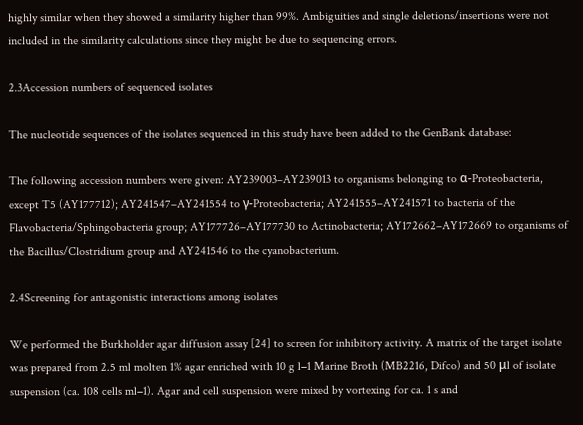highly similar when they showed a similarity higher than 99%. Ambiguities and single deletions/insertions were not included in the similarity calculations since they might be due to sequencing errors.

2.3Accession numbers of sequenced isolates

The nucleotide sequences of the isolates sequenced in this study have been added to the GenBank database:

The following accession numbers were given: AY239003–AY239013 to organisms belonging to α-Proteobacteria, except T5 (AY177712); AY241547–AY241554 to γ-Proteobacteria; AY241555–AY241571 to bacteria of the Flavobacteria/Sphingobacteria group; AY177726–AY177730 to Actinobacteria; AY172662–AY172669 to organisms of the Bacillus/Clostridium group and AY241546 to the cyanobacterium.

2.4Screening for antagonistic interactions among isolates

We performed the Burkholder agar diffusion assay [24] to screen for inhibitory activity. A matrix of the target isolate was prepared from 2.5 ml molten 1% agar enriched with 10 g l−1 Marine Broth (MB2216, Difco) and 50 μl of isolate suspension (ca. 108 cells ml−1). Agar and cell suspension were mixed by vortexing for ca. 1 s and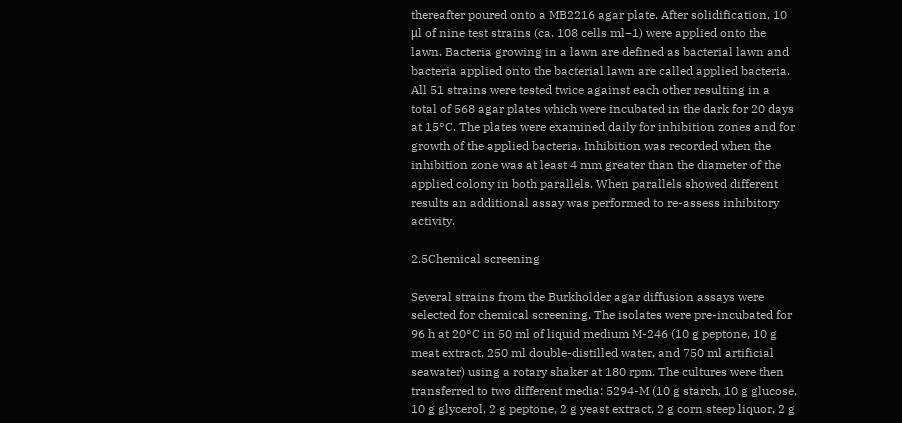thereafter poured onto a MB2216 agar plate. After solidification, 10 μl of nine test strains (ca. 108 cells ml−1) were applied onto the lawn. Bacteria growing in a lawn are defined as bacterial lawn and bacteria applied onto the bacterial lawn are called applied bacteria. All 51 strains were tested twice against each other resulting in a total of 568 agar plates which were incubated in the dark for 20 days at 15°C. The plates were examined daily for inhibition zones and for growth of the applied bacteria. Inhibition was recorded when the inhibition zone was at least 4 mm greater than the diameter of the applied colony in both parallels. When parallels showed different results an additional assay was performed to re-assess inhibitory activity.

2.5Chemical screening

Several strains from the Burkholder agar diffusion assays were selected for chemical screening. The isolates were pre-incubated for 96 h at 20°C in 50 ml of liquid medium M-246 (10 g peptone, 10 g meat extract, 250 ml double-distilled water, and 750 ml artificial seawater) using a rotary shaker at 180 rpm. The cultures were then transferred to two different media: 5294-M (10 g starch, 10 g glucose, 10 g glycerol, 2 g peptone, 2 g yeast extract, 2 g corn steep liquor, 2 g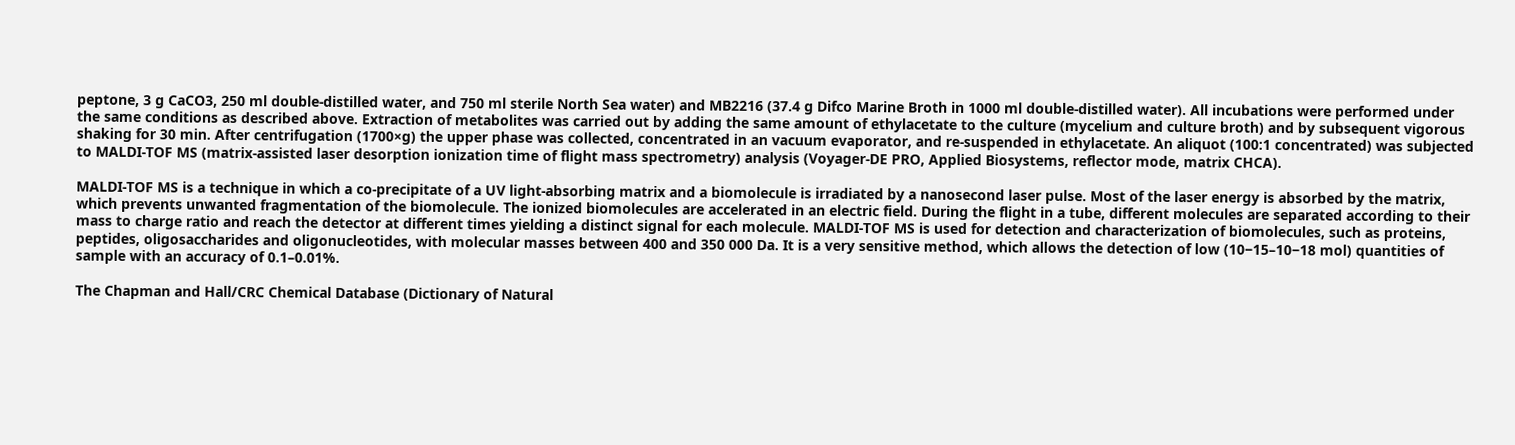peptone, 3 g CaCO3, 250 ml double-distilled water, and 750 ml sterile North Sea water) and MB2216 (37.4 g Difco Marine Broth in 1000 ml double-distilled water). All incubations were performed under the same conditions as described above. Extraction of metabolites was carried out by adding the same amount of ethylacetate to the culture (mycelium and culture broth) and by subsequent vigorous shaking for 30 min. After centrifugation (1700×g) the upper phase was collected, concentrated in an vacuum evaporator, and re-suspended in ethylacetate. An aliquot (100:1 concentrated) was subjected to MALDI-TOF MS (matrix-assisted laser desorption ionization time of flight mass spectrometry) analysis (Voyager-DE PRO, Applied Biosystems, reflector mode, matrix CHCA).

MALDI-TOF MS is a technique in which a co-precipitate of a UV light-absorbing matrix and a biomolecule is irradiated by a nanosecond laser pulse. Most of the laser energy is absorbed by the matrix, which prevents unwanted fragmentation of the biomolecule. The ionized biomolecules are accelerated in an electric field. During the flight in a tube, different molecules are separated according to their mass to charge ratio and reach the detector at different times yielding a distinct signal for each molecule. MALDI-TOF MS is used for detection and characterization of biomolecules, such as proteins, peptides, oligosaccharides and oligonucleotides, with molecular masses between 400 and 350 000 Da. It is a very sensitive method, which allows the detection of low (10−15–10−18 mol) quantities of sample with an accuracy of 0.1–0.01%.

The Chapman and Hall/CRC Chemical Database (Dictionary of Natural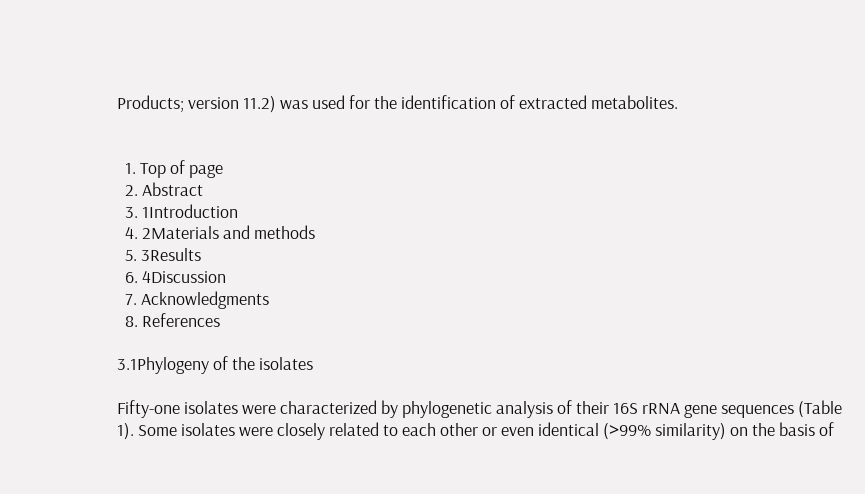Products; version 11.2) was used for the identification of extracted metabolites.


  1. Top of page
  2. Abstract
  3. 1Introduction
  4. 2Materials and methods
  5. 3Results
  6. 4Discussion
  7. Acknowledgments
  8. References

3.1Phylogeny of the isolates

Fifty-one isolates were characterized by phylogenetic analysis of their 16S rRNA gene sequences (Table 1). Some isolates were closely related to each other or even identical (>99% similarity) on the basis of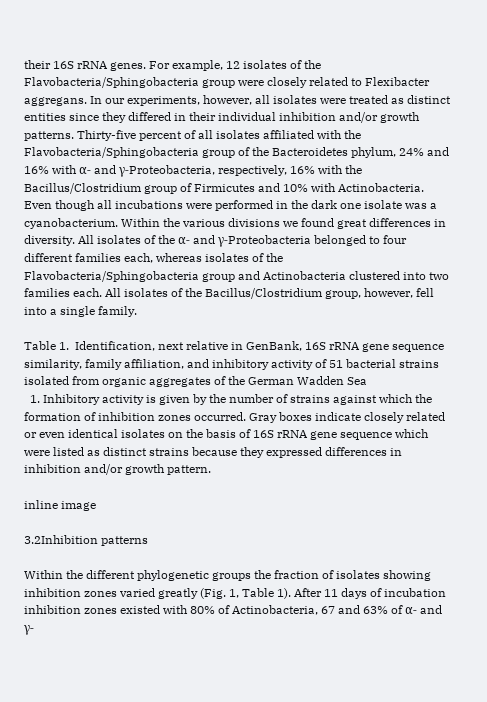their 16S rRNA genes. For example, 12 isolates of the Flavobacteria/Sphingobacteria group were closely related to Flexibacter aggregans. In our experiments, however, all isolates were treated as distinct entities since they differed in their individual inhibition and/or growth patterns. Thirty-five percent of all isolates affiliated with the Flavobacteria/Sphingobacteria group of the Bacteroidetes phylum, 24% and 16% with α- and γ-Proteobacteria, respectively, 16% with the Bacillus/Clostridium group of Firmicutes and 10% with Actinobacteria. Even though all incubations were performed in the dark one isolate was a cyanobacterium. Within the various divisions we found great differences in diversity. All isolates of the α- and γ-Proteobacteria belonged to four different families each, whereas isolates of the Flavobacteria/Sphingobacteria group and Actinobacteria clustered into two families each. All isolates of the Bacillus/Clostridium group, however, fell into a single family.

Table 1.  Identification, next relative in GenBank, 16S rRNA gene sequence similarity, family affiliation, and inhibitory activity of 51 bacterial strains isolated from organic aggregates of the German Wadden Sea
  1. Inhibitory activity is given by the number of strains against which the formation of inhibition zones occurred. Gray boxes indicate closely related or even identical isolates on the basis of 16S rRNA gene sequence which were listed as distinct strains because they expressed differences in inhibition and/or growth pattern.

inline image

3.2Inhibition patterns

Within the different phylogenetic groups the fraction of isolates showing inhibition zones varied greatly (Fig. 1, Table 1). After 11 days of incubation inhibition zones existed with 80% of Actinobacteria, 67 and 63% of α- and γ-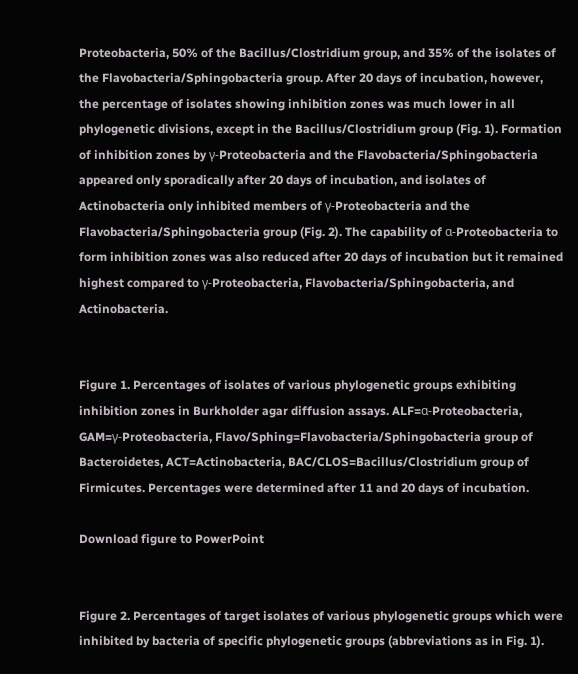Proteobacteria, 50% of the Bacillus/Clostridium group, and 35% of the isolates of the Flavobacteria/Sphingobacteria group. After 20 days of incubation, however, the percentage of isolates showing inhibition zones was much lower in all phylogenetic divisions, except in the Bacillus/Clostridium group (Fig. 1). Formation of inhibition zones by γ-Proteobacteria and the Flavobacteria/Sphingobacteria appeared only sporadically after 20 days of incubation, and isolates of Actinobacteria only inhibited members of γ-Proteobacteria and the Flavobacteria/Sphingobacteria group (Fig. 2). The capability of α-Proteobacteria to form inhibition zones was also reduced after 20 days of incubation but it remained highest compared to γ-Proteobacteria, Flavobacteria/Sphingobacteria, and Actinobacteria.


Figure 1. Percentages of isolates of various phylogenetic groups exhibiting inhibition zones in Burkholder agar diffusion assays. ALF=α-Proteobacteria, GAM=γ-Proteobacteria, Flavo/Sphing=Flavobacteria/Sphingobacteria group of Bacteroidetes, ACT=Actinobacteria, BAC/CLOS=Bacillus/Clostridium group of Firmicutes. Percentages were determined after 11 and 20 days of incubation.

Download figure to PowerPoint


Figure 2. Percentages of target isolates of various phylogenetic groups which were inhibited by bacteria of specific phylogenetic groups (abbreviations as in Fig. 1).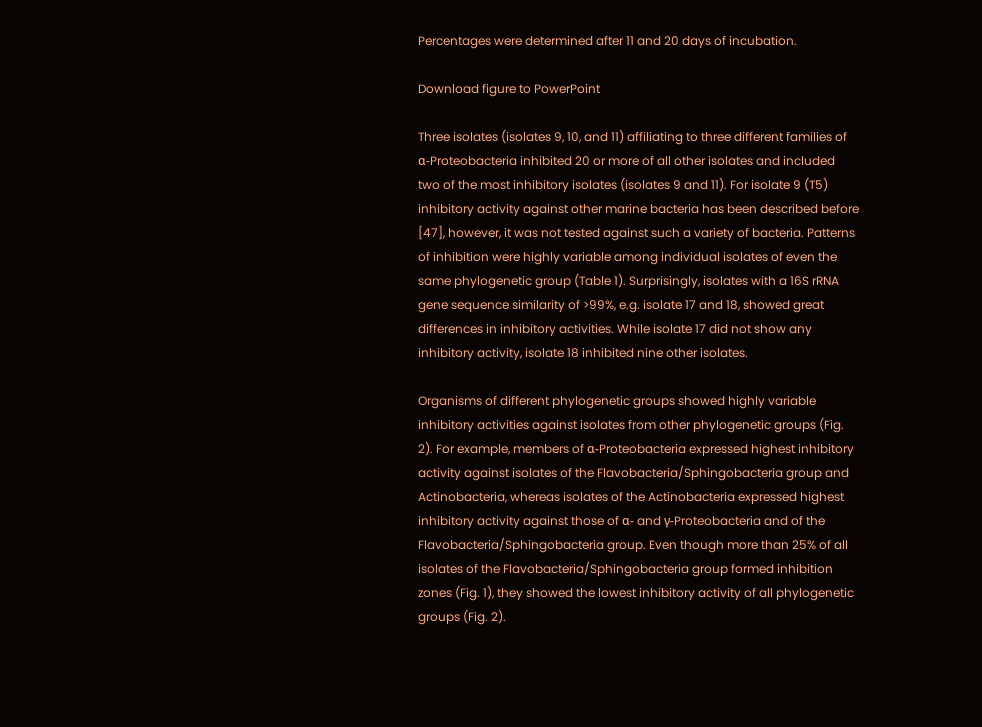Percentages were determined after 11 and 20 days of incubation.

Download figure to PowerPoint

Three isolates (isolates 9, 10, and 11) affiliating to three different families of α-Proteobacteria inhibited 20 or more of all other isolates and included two of the most inhibitory isolates (isolates 9 and 11). For isolate 9 (T5) inhibitory activity against other marine bacteria has been described before [47], however, it was not tested against such a variety of bacteria. Patterns of inhibition were highly variable among individual isolates of even the same phylogenetic group (Table 1). Surprisingly, isolates with a 16S rRNA gene sequence similarity of >99%, e.g. isolate 17 and 18, showed great differences in inhibitory activities. While isolate 17 did not show any inhibitory activity, isolate 18 inhibited nine other isolates.

Organisms of different phylogenetic groups showed highly variable inhibitory activities against isolates from other phylogenetic groups (Fig. 2). For example, members of α-Proteobacteria expressed highest inhibitory activity against isolates of the Flavobacteria/Sphingobacteria group and Actinobacteria, whereas isolates of the Actinobacteria expressed highest inhibitory activity against those of α- and γ-Proteobacteria and of the Flavobacteria/Sphingobacteria group. Even though more than 25% of all isolates of the Flavobacteria/Sphingobacteria group formed inhibition zones (Fig. 1), they showed the lowest inhibitory activity of all phylogenetic groups (Fig. 2).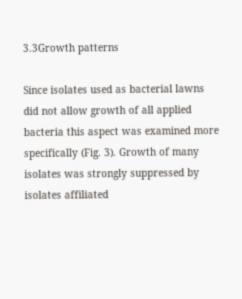3.3Growth patterns

Since isolates used as bacterial lawns did not allow growth of all applied bacteria this aspect was examined more specifically (Fig. 3). Growth of many isolates was strongly suppressed by isolates affiliated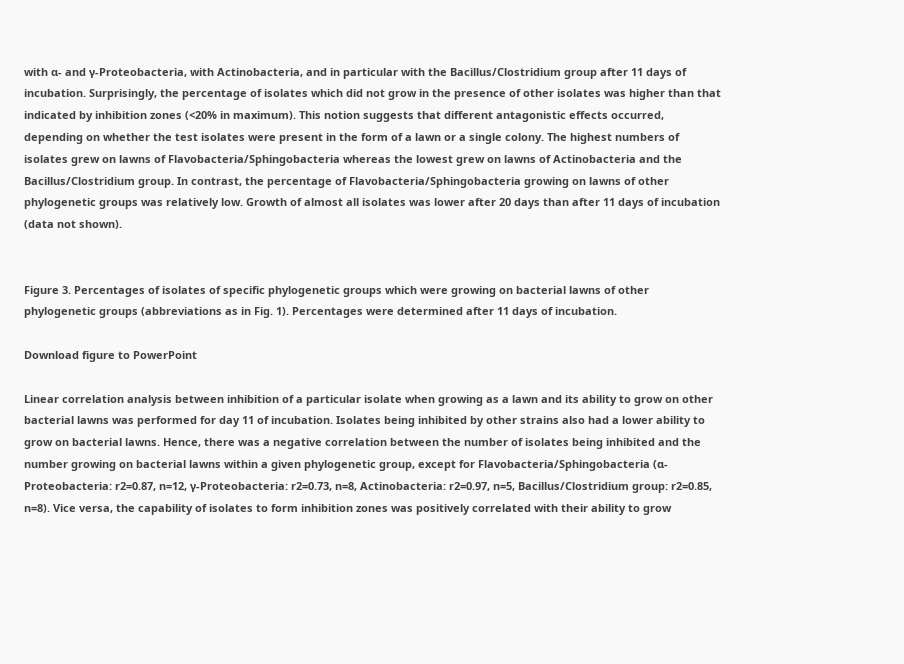with α- and γ-Proteobacteria, with Actinobacteria, and in particular with the Bacillus/Clostridium group after 11 days of incubation. Surprisingly, the percentage of isolates which did not grow in the presence of other isolates was higher than that indicated by inhibition zones (<20% in maximum). This notion suggests that different antagonistic effects occurred, depending on whether the test isolates were present in the form of a lawn or a single colony. The highest numbers of isolates grew on lawns of Flavobacteria/Sphingobacteria whereas the lowest grew on lawns of Actinobacteria and the Bacillus/Clostridium group. In contrast, the percentage of Flavobacteria/Sphingobacteria growing on lawns of other phylogenetic groups was relatively low. Growth of almost all isolates was lower after 20 days than after 11 days of incubation (data not shown).


Figure 3. Percentages of isolates of specific phylogenetic groups which were growing on bacterial lawns of other phylogenetic groups (abbreviations as in Fig. 1). Percentages were determined after 11 days of incubation.

Download figure to PowerPoint

Linear correlation analysis between inhibition of a particular isolate when growing as a lawn and its ability to grow on other bacterial lawns was performed for day 11 of incubation. Isolates being inhibited by other strains also had a lower ability to grow on bacterial lawns. Hence, there was a negative correlation between the number of isolates being inhibited and the number growing on bacterial lawns within a given phylogenetic group, except for Flavobacteria/Sphingobacteria (α-Proteobacteria: r2=0.87, n=12, γ-Proteobacteria: r2=0.73, n=8, Actinobacteria: r2=0.97, n=5, Bacillus/Clostridium group: r2=0.85, n=8). Vice versa, the capability of isolates to form inhibition zones was positively correlated with their ability to grow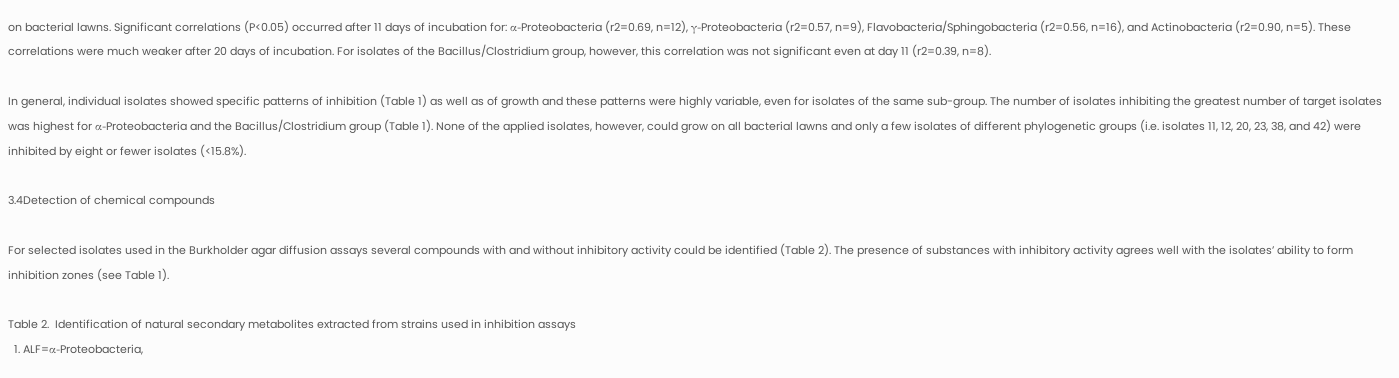on bacterial lawns. Significant correlations (P<0.05) occurred after 11 days of incubation for: α-Proteobacteria (r2=0.69, n=12), γ-Proteobacteria (r2=0.57, n=9), Flavobacteria/Sphingobacteria (r2=0.56, n=16), and Actinobacteria (r2=0.90, n=5). These correlations were much weaker after 20 days of incubation. For isolates of the Bacillus/Clostridium group, however, this correlation was not significant even at day 11 (r2=0.39, n=8).

In general, individual isolates showed specific patterns of inhibition (Table 1) as well as of growth and these patterns were highly variable, even for isolates of the same sub-group. The number of isolates inhibiting the greatest number of target isolates was highest for α-Proteobacteria and the Bacillus/Clostridium group (Table 1). None of the applied isolates, however, could grow on all bacterial lawns and only a few isolates of different phylogenetic groups (i.e. isolates 11, 12, 20, 23, 38, and 42) were inhibited by eight or fewer isolates (<15.8%).

3.4Detection of chemical compounds

For selected isolates used in the Burkholder agar diffusion assays several compounds with and without inhibitory activity could be identified (Table 2). The presence of substances with inhibitory activity agrees well with the isolates’ ability to form inhibition zones (see Table 1).

Table 2.  Identification of natural secondary metabolites extracted from strains used in inhibition assays
  1. ALF=α-Proteobacteria,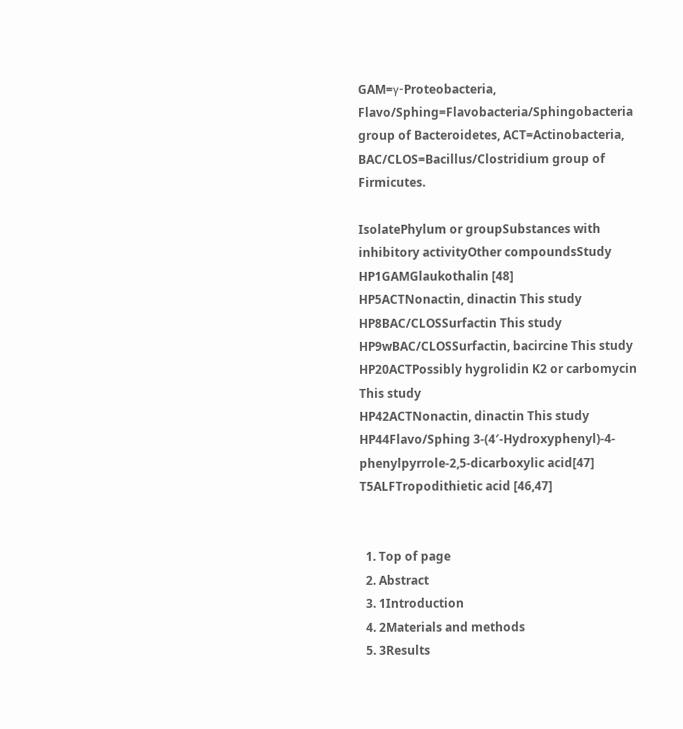GAM=γ-Proteobacteria, Flavo/Sphing=Flavobacteria/Sphingobacteria group of Bacteroidetes, ACT=Actinobacteria, BAC/CLOS=Bacillus/Clostridium group of Firmicutes.

IsolatePhylum or groupSubstances with inhibitory activityOther compoundsStudy
HP1GAMGlaukothalin [48]
HP5ACTNonactin, dinactin This study
HP8BAC/CLOSSurfactin This study
HP9wBAC/CLOSSurfactin, bacircine This study
HP20ACTPossibly hygrolidin K2 or carbomycin This study
HP42ACTNonactin, dinactin This study
HP44Flavo/Sphing 3-(4′-Hydroxyphenyl)-4-phenylpyrrole-2,5-dicarboxylic acid[47]
T5ALFTropodithietic acid [46,47]


  1. Top of page
  2. Abstract
  3. 1Introduction
  4. 2Materials and methods
  5. 3Results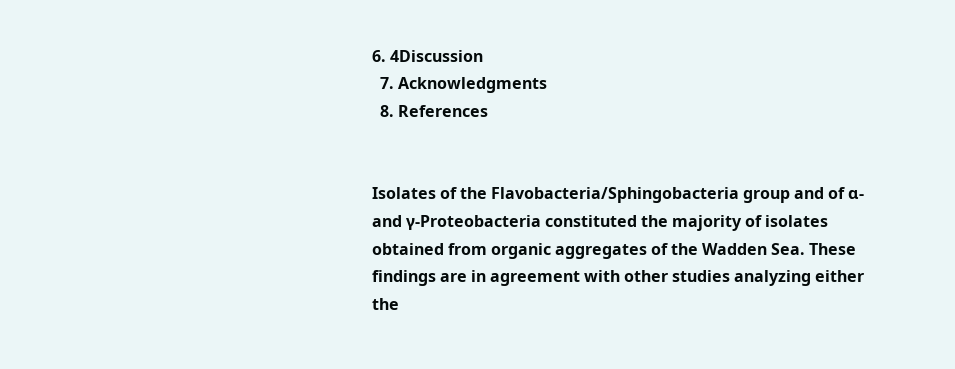6. 4Discussion
  7. Acknowledgments
  8. References


Isolates of the Flavobacteria/Sphingobacteria group and of α- and γ-Proteobacteria constituted the majority of isolates obtained from organic aggregates of the Wadden Sea. These findings are in agreement with other studies analyzing either the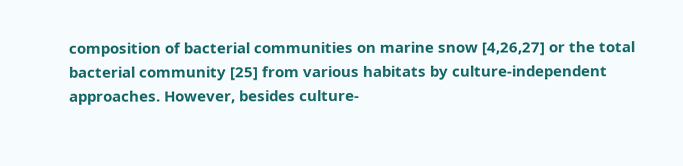composition of bacterial communities on marine snow [4,26,27] or the total bacterial community [25] from various habitats by culture-independent approaches. However, besides culture-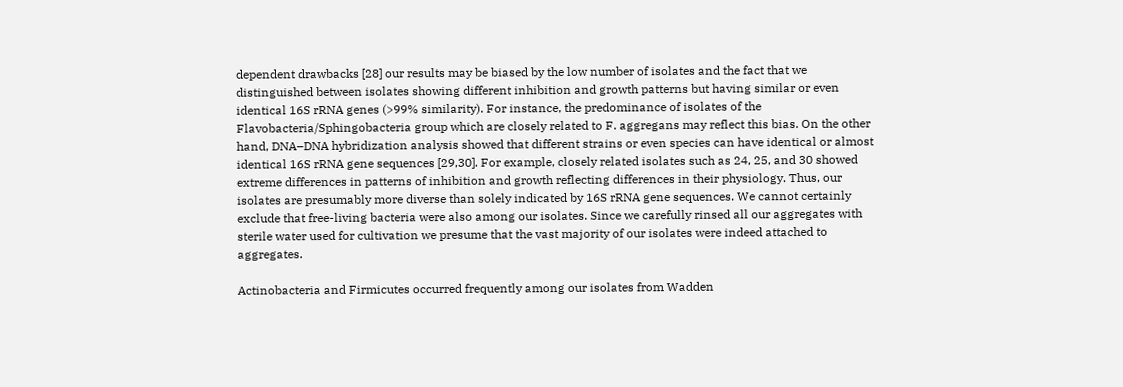dependent drawbacks [28] our results may be biased by the low number of isolates and the fact that we distinguished between isolates showing different inhibition and growth patterns but having similar or even identical 16S rRNA genes (>99% similarity). For instance, the predominance of isolates of the Flavobacteria/Sphingobacteria group which are closely related to F. aggregans may reflect this bias. On the other hand, DNA–DNA hybridization analysis showed that different strains or even species can have identical or almost identical 16S rRNA gene sequences [29,30]. For example, closely related isolates such as 24, 25, and 30 showed extreme differences in patterns of inhibition and growth reflecting differences in their physiology. Thus, our isolates are presumably more diverse than solely indicated by 16S rRNA gene sequences. We cannot certainly exclude that free-living bacteria were also among our isolates. Since we carefully rinsed all our aggregates with sterile water used for cultivation we presume that the vast majority of our isolates were indeed attached to aggregates.

Actinobacteria and Firmicutes occurred frequently among our isolates from Wadden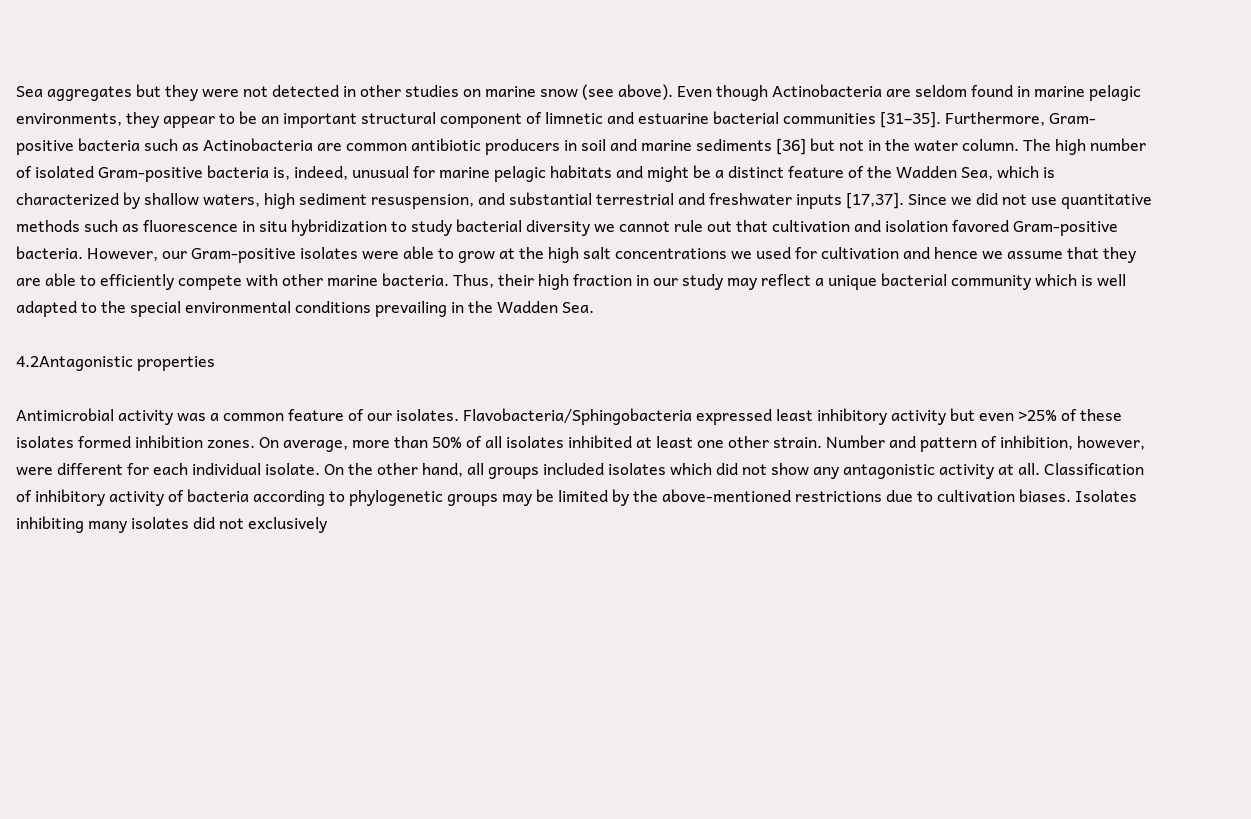Sea aggregates but they were not detected in other studies on marine snow (see above). Even though Actinobacteria are seldom found in marine pelagic environments, they appear to be an important structural component of limnetic and estuarine bacterial communities [31–35]. Furthermore, Gram-positive bacteria such as Actinobacteria are common antibiotic producers in soil and marine sediments [36] but not in the water column. The high number of isolated Gram-positive bacteria is, indeed, unusual for marine pelagic habitats and might be a distinct feature of the Wadden Sea, which is characterized by shallow waters, high sediment resuspension, and substantial terrestrial and freshwater inputs [17,37]. Since we did not use quantitative methods such as fluorescence in situ hybridization to study bacterial diversity we cannot rule out that cultivation and isolation favored Gram-positive bacteria. However, our Gram-positive isolates were able to grow at the high salt concentrations we used for cultivation and hence we assume that they are able to efficiently compete with other marine bacteria. Thus, their high fraction in our study may reflect a unique bacterial community which is well adapted to the special environmental conditions prevailing in the Wadden Sea.

4.2Antagonistic properties

Antimicrobial activity was a common feature of our isolates. Flavobacteria/Sphingobacteria expressed least inhibitory activity but even >25% of these isolates formed inhibition zones. On average, more than 50% of all isolates inhibited at least one other strain. Number and pattern of inhibition, however, were different for each individual isolate. On the other hand, all groups included isolates which did not show any antagonistic activity at all. Classification of inhibitory activity of bacteria according to phylogenetic groups may be limited by the above-mentioned restrictions due to cultivation biases. Isolates inhibiting many isolates did not exclusively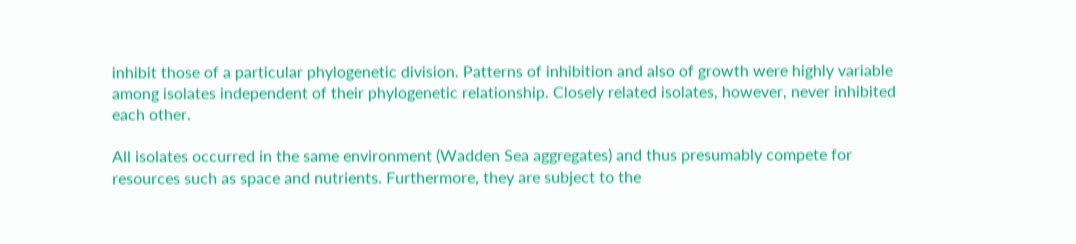inhibit those of a particular phylogenetic division. Patterns of inhibition and also of growth were highly variable among isolates independent of their phylogenetic relationship. Closely related isolates, however, never inhibited each other.

All isolates occurred in the same environment (Wadden Sea aggregates) and thus presumably compete for resources such as space and nutrients. Furthermore, they are subject to the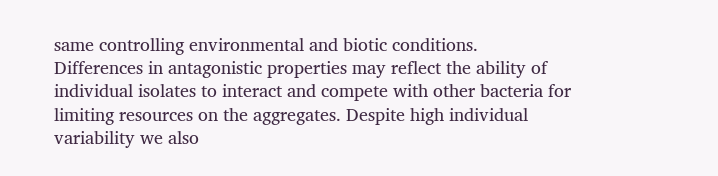same controlling environmental and biotic conditions. Differences in antagonistic properties may reflect the ability of individual isolates to interact and compete with other bacteria for limiting resources on the aggregates. Despite high individual variability we also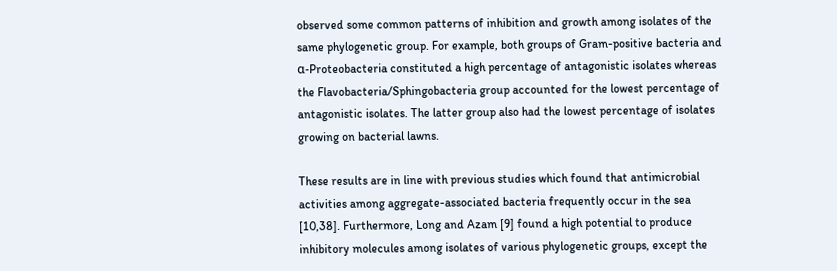observed some common patterns of inhibition and growth among isolates of the same phylogenetic group. For example, both groups of Gram-positive bacteria and α-Proteobacteria constituted a high percentage of antagonistic isolates whereas the Flavobacteria/Sphingobacteria group accounted for the lowest percentage of antagonistic isolates. The latter group also had the lowest percentage of isolates growing on bacterial lawns.

These results are in line with previous studies which found that antimicrobial activities among aggregate-associated bacteria frequently occur in the sea [10,38]. Furthermore, Long and Azam [9] found a high potential to produce inhibitory molecules among isolates of various phylogenetic groups, except the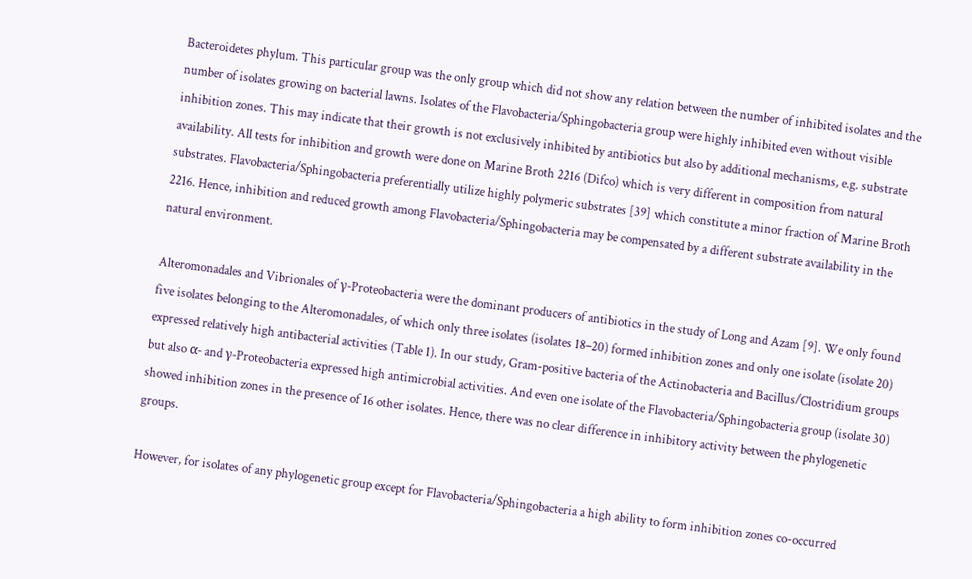Bacteroidetes phylum. This particular group was the only group which did not show any relation between the number of inhibited isolates and the number of isolates growing on bacterial lawns. Isolates of the Flavobacteria/Sphingobacteria group were highly inhibited even without visible inhibition zones. This may indicate that their growth is not exclusively inhibited by antibiotics but also by additional mechanisms, e.g. substrate availability. All tests for inhibition and growth were done on Marine Broth 2216 (Difco) which is very different in composition from natural substrates. Flavobacteria/Sphingobacteria preferentially utilize highly polymeric substrates [39] which constitute a minor fraction of Marine Broth 2216. Hence, inhibition and reduced growth among Flavobacteria/Sphingobacteria may be compensated by a different substrate availability in the natural environment.

Alteromonadales and Vibrionales of γ-Proteobacteria were the dominant producers of antibiotics in the study of Long and Azam [9]. We only found five isolates belonging to the Alteromonadales, of which only three isolates (isolates 18–20) formed inhibition zones and only one isolate (isolate 20) expressed relatively high antibacterial activities (Table 1). In our study, Gram-positive bacteria of the Actinobacteria and Bacillus/Clostridium groups but also α- and γ-Proteobacteria expressed high antimicrobial activities. And even one isolate of the Flavobacteria/Sphingobacteria group (isolate 30) showed inhibition zones in the presence of 16 other isolates. Hence, there was no clear difference in inhibitory activity between the phylogenetic groups.

However, for isolates of any phylogenetic group except for Flavobacteria/Sphingobacteria a high ability to form inhibition zones co-occurred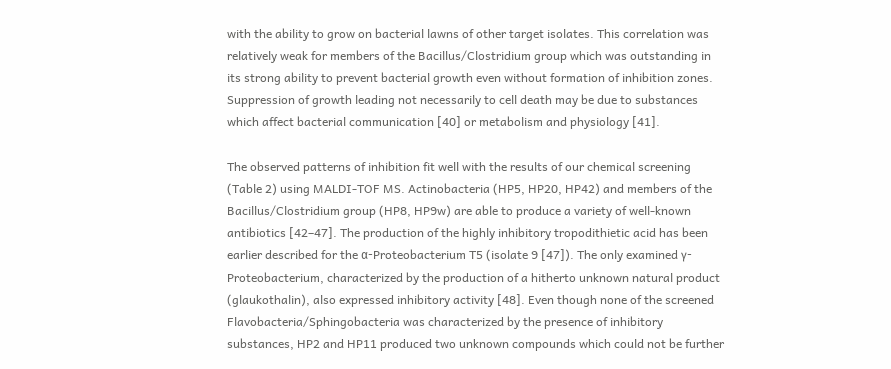with the ability to grow on bacterial lawns of other target isolates. This correlation was relatively weak for members of the Bacillus/Clostridium group which was outstanding in its strong ability to prevent bacterial growth even without formation of inhibition zones. Suppression of growth leading not necessarily to cell death may be due to substances which affect bacterial communication [40] or metabolism and physiology [41].

The observed patterns of inhibition fit well with the results of our chemical screening (Table 2) using MALDI-TOF MS. Actinobacteria (HP5, HP20, HP42) and members of the Bacillus/Clostridium group (HP8, HP9w) are able to produce a variety of well-known antibiotics [42–47]. The production of the highly inhibitory tropodithietic acid has been earlier described for the α-Proteobacterium T5 (isolate 9 [47]). The only examined γ-Proteobacterium, characterized by the production of a hitherto unknown natural product (glaukothalin), also expressed inhibitory activity [48]. Even though none of the screened Flavobacteria/Sphingobacteria was characterized by the presence of inhibitory substances, HP2 and HP11 produced two unknown compounds which could not be further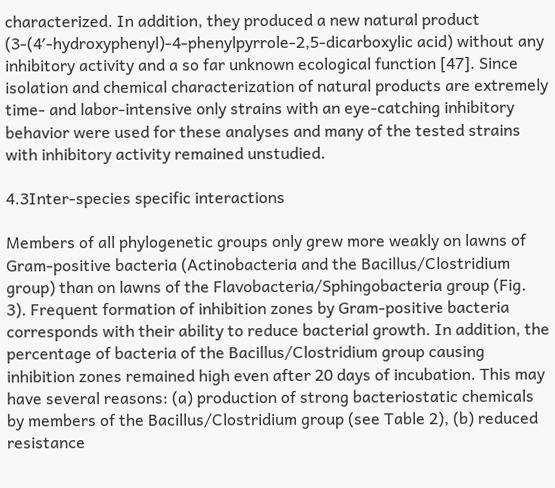characterized. In addition, they produced a new natural product (3-(4′-hydroxyphenyl)-4-phenylpyrrole-2,5-dicarboxylic acid) without any inhibitory activity and a so far unknown ecological function [47]. Since isolation and chemical characterization of natural products are extremely time- and labor-intensive only strains with an eye-catching inhibitory behavior were used for these analyses and many of the tested strains with inhibitory activity remained unstudied.

4.3Inter-species specific interactions

Members of all phylogenetic groups only grew more weakly on lawns of Gram-positive bacteria (Actinobacteria and the Bacillus/Clostridium group) than on lawns of the Flavobacteria/Sphingobacteria group (Fig. 3). Frequent formation of inhibition zones by Gram-positive bacteria corresponds with their ability to reduce bacterial growth. In addition, the percentage of bacteria of the Bacillus/Clostridium group causing inhibition zones remained high even after 20 days of incubation. This may have several reasons: (a) production of strong bacteriostatic chemicals by members of the Bacillus/Clostridium group (see Table 2), (b) reduced resistance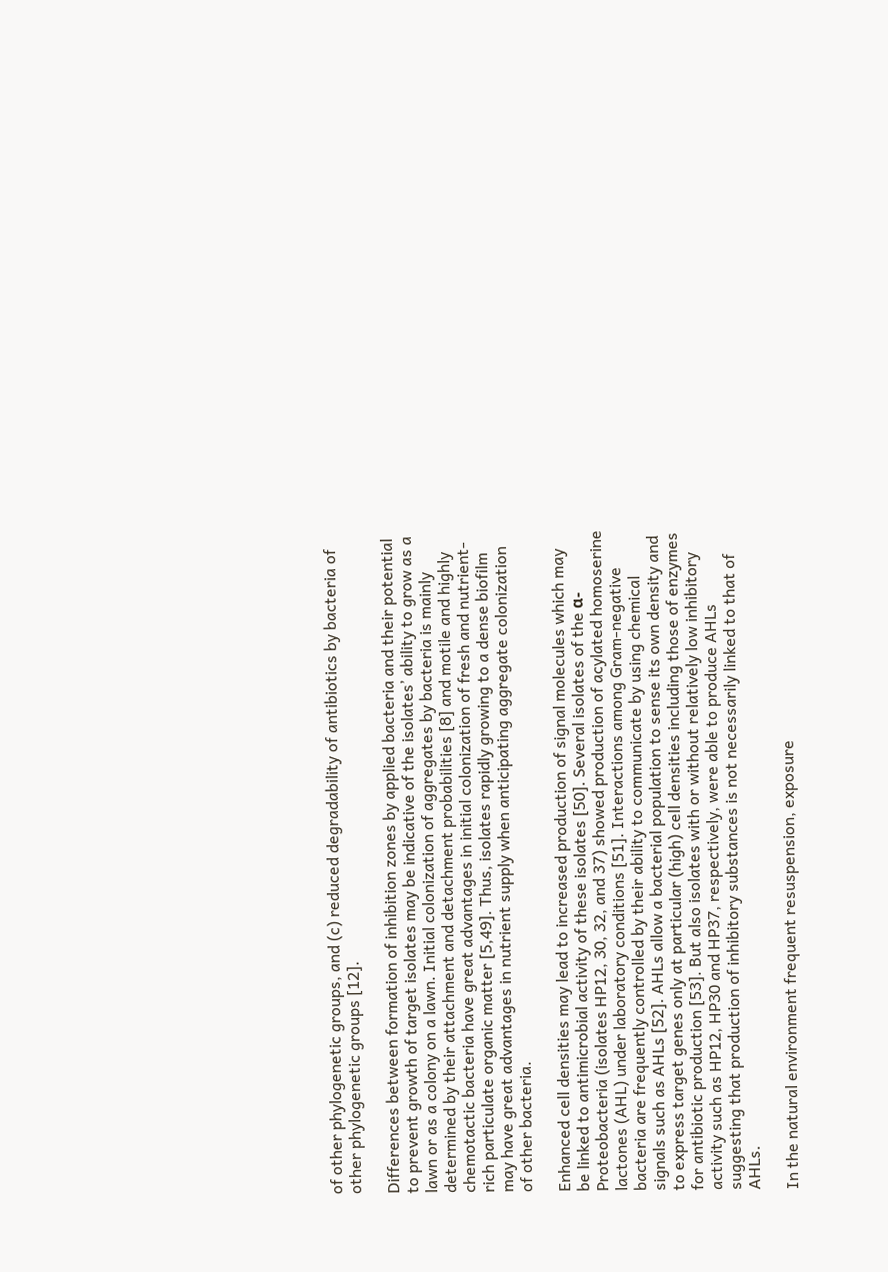of other phylogenetic groups, and (c) reduced degradability of antibiotics by bacteria of other phylogenetic groups [12].

Differences between formation of inhibition zones by applied bacteria and their potential to prevent growth of target isolates may be indicative of the isolates’ ability to grow as a lawn or as a colony on a lawn. Initial colonization of aggregates by bacteria is mainly determined by their attachment and detachment probabilities [8] and motile and highly chemotactic bacteria have great advantages in initial colonization of fresh and nutrient-rich particulate organic matter [5,49]. Thus, isolates rapidly growing to a dense biofilm may have great advantages in nutrient supply when anticipating aggregate colonization of other bacteria.

Enhanced cell densities may lead to increased production of signal molecules which may be linked to antimicrobial activity of these isolates [50]. Several isolates of the α-Proteobacteria (isolates HP12, 30, 32, and 37) showed production of acylated homoserine lactones (AHL) under laboratory conditions [51]. Interactions among Gram-negative bacteria are frequently controlled by their ability to communicate by using chemical signals such as AHLs [52]. AHLs allow a bacterial population to sense its own density and to express target genes only at particular (high) cell densities including those of enzymes for antibiotic production [53]. But also isolates with or without relatively low inhibitory activity such as HP12, HP30 and HP37, respectively, were able to produce AHLs suggesting that production of inhibitory substances is not necessarily linked to that of AHLs.

In the natural environment frequent resuspension, exposure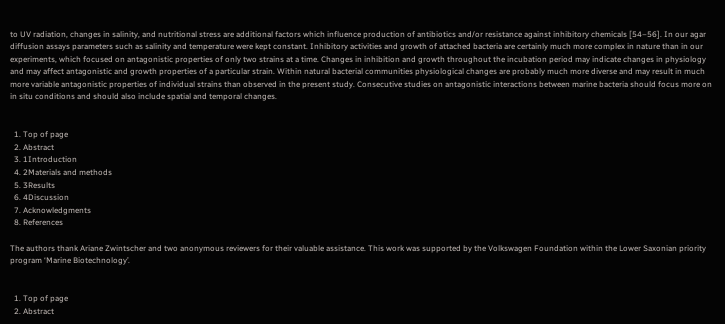to UV radiation, changes in salinity, and nutritional stress are additional factors which influence production of antibiotics and/or resistance against inhibitory chemicals [54–56]. In our agar diffusion assays parameters such as salinity and temperature were kept constant. Inhibitory activities and growth of attached bacteria are certainly much more complex in nature than in our experiments, which focused on antagonistic properties of only two strains at a time. Changes in inhibition and growth throughout the incubation period may indicate changes in physiology and may affect antagonistic and growth properties of a particular strain. Within natural bacterial communities physiological changes are probably much more diverse and may result in much more variable antagonistic properties of individual strains than observed in the present study. Consecutive studies on antagonistic interactions between marine bacteria should focus more on in situ conditions and should also include spatial and temporal changes.


  1. Top of page
  2. Abstract
  3. 1Introduction
  4. 2Materials and methods
  5. 3Results
  6. 4Discussion
  7. Acknowledgments
  8. References

The authors thank Ariane Zwintscher and two anonymous reviewers for their valuable assistance. This work was supported by the Volkswagen Foundation within the Lower Saxonian priority program ‘Marine Biotechnology’.


  1. Top of page
  2. Abstract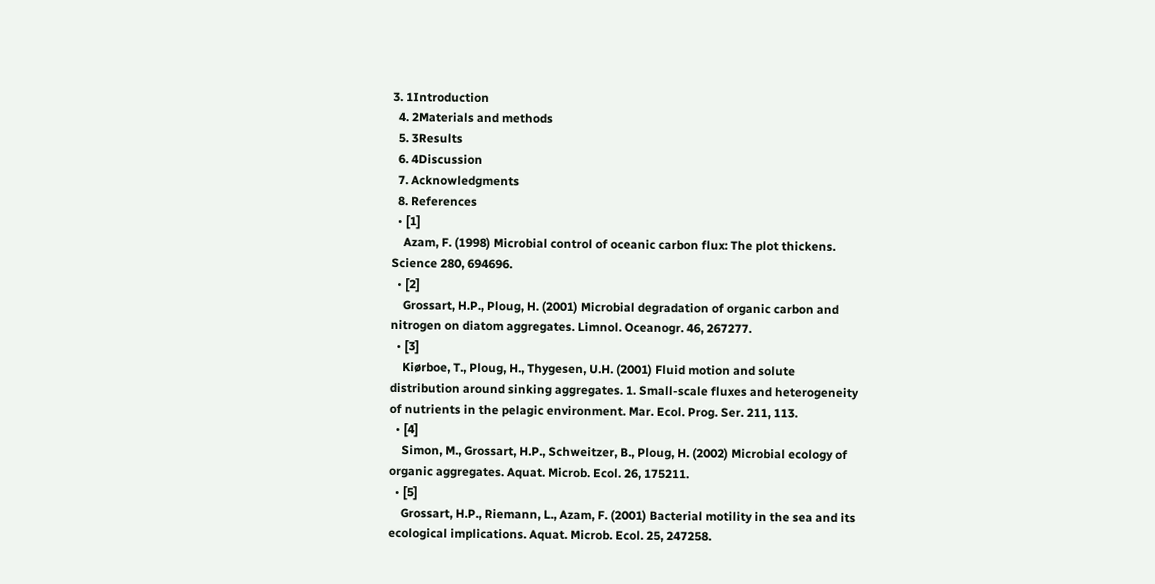3. 1Introduction
  4. 2Materials and methods
  5. 3Results
  6. 4Discussion
  7. Acknowledgments
  8. References
  • [1]
    Azam, F. (1998) Microbial control of oceanic carbon flux: The plot thickens. Science 280, 694696.
  • [2]
    Grossart, H.P., Ploug, H. (2001) Microbial degradation of organic carbon and nitrogen on diatom aggregates. Limnol. Oceanogr. 46, 267277.
  • [3]
    Kiørboe, T., Ploug, H., Thygesen, U.H. (2001) Fluid motion and solute distribution around sinking aggregates. 1. Small-scale fluxes and heterogeneity of nutrients in the pelagic environment. Mar. Ecol. Prog. Ser. 211, 113.
  • [4]
    Simon, M., Grossart, H.P., Schweitzer, B., Ploug, H. (2002) Microbial ecology of organic aggregates. Aquat. Microb. Ecol. 26, 175211.
  • [5]
    Grossart, H.P., Riemann, L., Azam, F. (2001) Bacterial motility in the sea and its ecological implications. Aquat. Microb. Ecol. 25, 247258.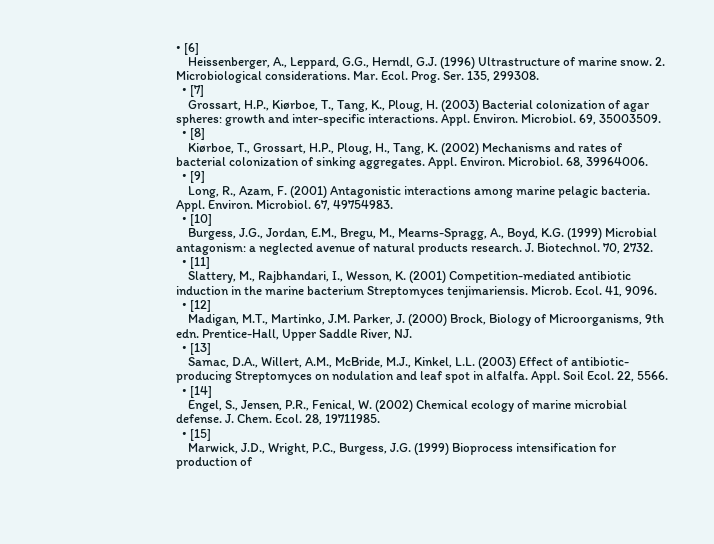• [6]
    Heissenberger, A., Leppard, G.G., Herndl, G.J. (1996) Ultrastructure of marine snow. 2. Microbiological considerations. Mar. Ecol. Prog. Ser. 135, 299308.
  • [7]
    Grossart, H.P., Kiørboe, T., Tang, K., Ploug, H. (2003) Bacterial colonization of agar spheres: growth and inter-specific interactions. Appl. Environ. Microbiol. 69, 35003509.
  • [8]
    Kiørboe, T., Grossart, H.P., Ploug, H., Tang, K. (2002) Mechanisms and rates of bacterial colonization of sinking aggregates. Appl. Environ. Microbiol. 68, 39964006.
  • [9]
    Long, R., Azam, F. (2001) Antagonistic interactions among marine pelagic bacteria. Appl. Environ. Microbiol. 67, 49754983.
  • [10]
    Burgess, J.G., Jordan, E.M., Bregu, M., Mearns-Spragg, A., Boyd, K.G. (1999) Microbial antagonism: a neglected avenue of natural products research. J. Biotechnol. 70, 2732.
  • [11]
    Slattery, M., Rajbhandari, I., Wesson, K. (2001) Competition-mediated antibiotic induction in the marine bacterium Streptomyces tenjimariensis. Microb. Ecol. 41, 9096.
  • [12]
    Madigan, M.T., Martinko, J.M. Parker, J. (2000) Brock, Biology of Microorganisms, 9th edn. Prentice-Hall, Upper Saddle River, NJ.
  • [13]
    Samac, D.A., Willert, A.M., McBride, M.J., Kinkel, L.L. (2003) Effect of antibiotic-producing Streptomyces on nodulation and leaf spot in alfalfa. Appl. Soil Ecol. 22, 5566.
  • [14]
    Engel, S., Jensen, P.R., Fenical, W. (2002) Chemical ecology of marine microbial defense. J. Chem. Ecol. 28, 19711985.
  • [15]
    Marwick, J.D., Wright, P.C., Burgess, J.G. (1999) Bioprocess intensification for production of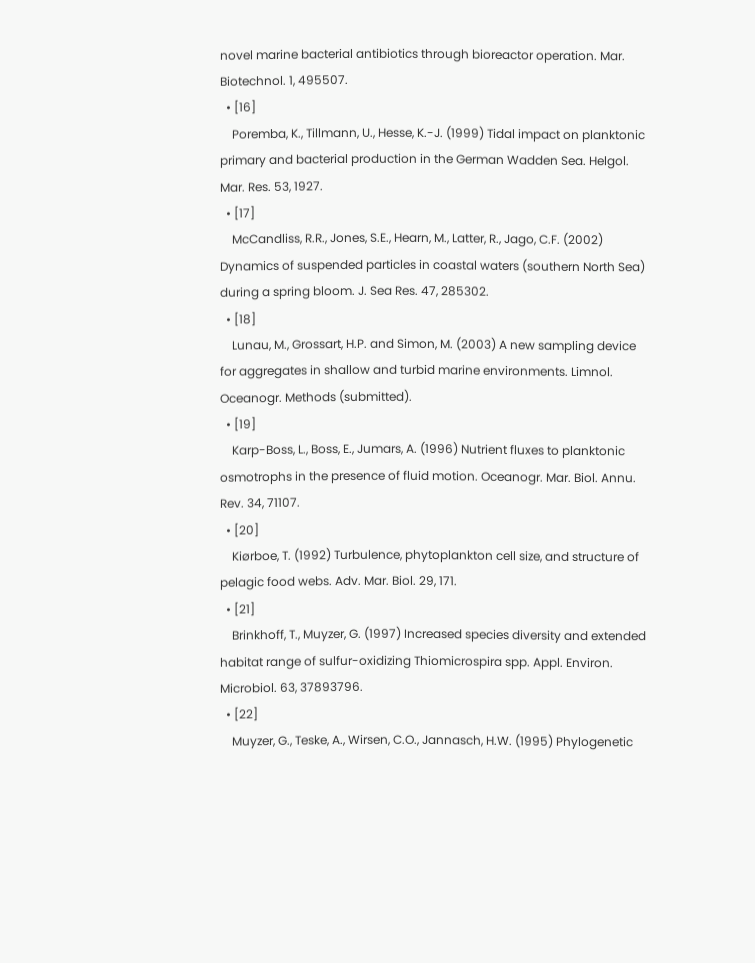novel marine bacterial antibiotics through bioreactor operation. Mar. Biotechnol. 1, 495507.
  • [16]
    Poremba, K., Tillmann, U., Hesse, K.-J. (1999) Tidal impact on planktonic primary and bacterial production in the German Wadden Sea. Helgol. Mar. Res. 53, 1927.
  • [17]
    McCandliss, R.R., Jones, S.E., Hearn, M., Latter, R., Jago, C.F. (2002) Dynamics of suspended particles in coastal waters (southern North Sea) during a spring bloom. J. Sea Res. 47, 285302.
  • [18]
    Lunau, M., Grossart, H.P. and Simon, M. (2003) A new sampling device for aggregates in shallow and turbid marine environments. Limnol. Oceanogr. Methods (submitted).
  • [19]
    Karp-Boss, L., Boss, E., Jumars, A. (1996) Nutrient fluxes to planktonic osmotrophs in the presence of fluid motion. Oceanogr. Mar. Biol. Annu. Rev. 34, 71107.
  • [20]
    Kiørboe, T. (1992) Turbulence, phytoplankton cell size, and structure of pelagic food webs. Adv. Mar. Biol. 29, 171.
  • [21]
    Brinkhoff, T., Muyzer, G. (1997) Increased species diversity and extended habitat range of sulfur-oxidizing Thiomicrospira spp. Appl. Environ. Microbiol. 63, 37893796.
  • [22]
    Muyzer, G., Teske, A., Wirsen, C.O., Jannasch, H.W. (1995) Phylogenetic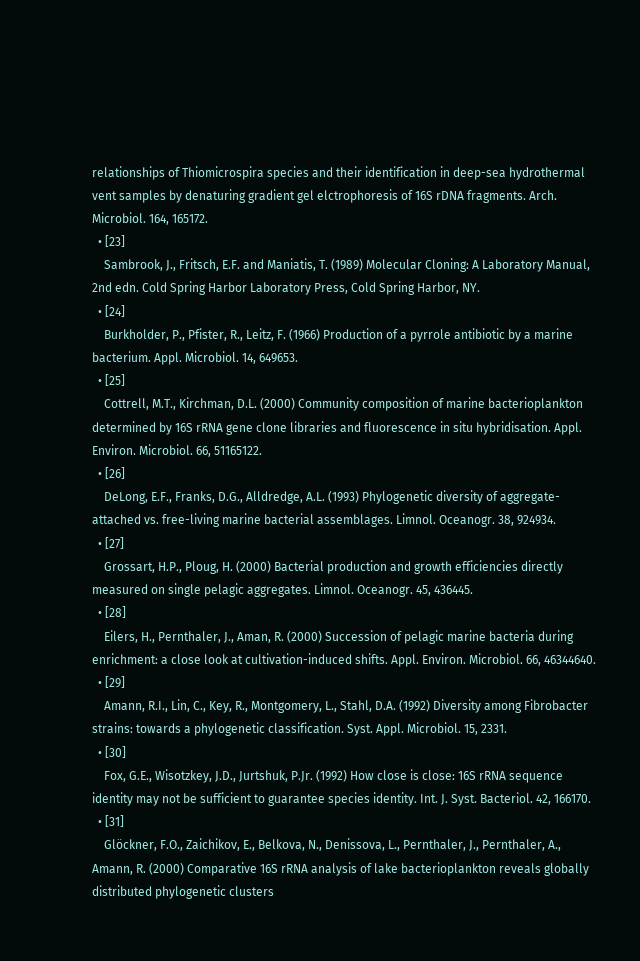relationships of Thiomicrospira species and their identification in deep-sea hydrothermal vent samples by denaturing gradient gel elctrophoresis of 16S rDNA fragments. Arch. Microbiol. 164, 165172.
  • [23]
    Sambrook, J., Fritsch, E.F. and Maniatis, T. (1989) Molecular Cloning: A Laboratory Manual, 2nd edn. Cold Spring Harbor Laboratory Press, Cold Spring Harbor, NY.
  • [24]
    Burkholder, P., Pfister, R., Leitz, F. (1966) Production of a pyrrole antibiotic by a marine bacterium. Appl. Microbiol. 14, 649653.
  • [25]
    Cottrell, M.T., Kirchman, D.L. (2000) Community composition of marine bacterioplankton determined by 16S rRNA gene clone libraries and fluorescence in situ hybridisation. Appl. Environ. Microbiol. 66, 51165122.
  • [26]
    DeLong, E.F., Franks, D.G., Alldredge, A.L. (1993) Phylogenetic diversity of aggregate-attached vs. free-living marine bacterial assemblages. Limnol. Oceanogr. 38, 924934.
  • [27]
    Grossart, H.P., Ploug, H. (2000) Bacterial production and growth efficiencies directly measured on single pelagic aggregates. Limnol. Oceanogr. 45, 436445.
  • [28]
    Eilers, H., Pernthaler, J., Aman, R. (2000) Succession of pelagic marine bacteria during enrichment: a close look at cultivation-induced shifts. Appl. Environ. Microbiol. 66, 46344640.
  • [29]
    Amann, R.I., Lin, C., Key, R., Montgomery, L., Stahl, D.A. (1992) Diversity among Fibrobacter strains: towards a phylogenetic classification. Syst. Appl. Microbiol. 15, 2331.
  • [30]
    Fox, G.E., Wisotzkey, J.D., Jurtshuk, P.Jr. (1992) How close is close: 16S rRNA sequence identity may not be sufficient to guarantee species identity. Int. J. Syst. Bacteriol. 42, 166170.
  • [31]
    Glöckner, F.O., Zaichikov, E., Belkova, N., Denissova, L., Pernthaler, J., Pernthaler, A., Amann, R. (2000) Comparative 16S rRNA analysis of lake bacterioplankton reveals globally distributed phylogenetic clusters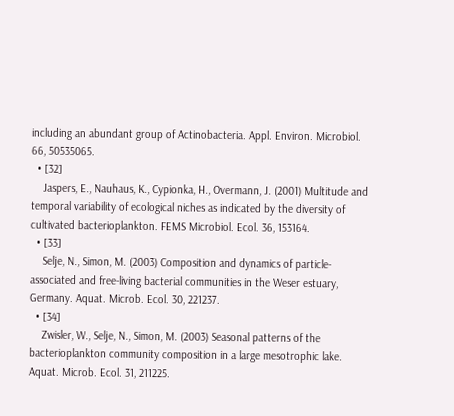including an abundant group of Actinobacteria. Appl. Environ. Microbiol. 66, 50535065.
  • [32]
    Jaspers, E., Nauhaus, K., Cypionka, H., Overmann, J. (2001) Multitude and temporal variability of ecological niches as indicated by the diversity of cultivated bacterioplankton. FEMS Microbiol. Ecol. 36, 153164.
  • [33]
    Selje, N., Simon, M. (2003) Composition and dynamics of particle-associated and free-living bacterial communities in the Weser estuary, Germany. Aquat. Microb. Ecol. 30, 221237.
  • [34]
    Zwisler, W., Selje, N., Simon, M. (2003) Seasonal patterns of the bacterioplankton community composition in a large mesotrophic lake. Aquat. Microb. Ecol. 31, 211225.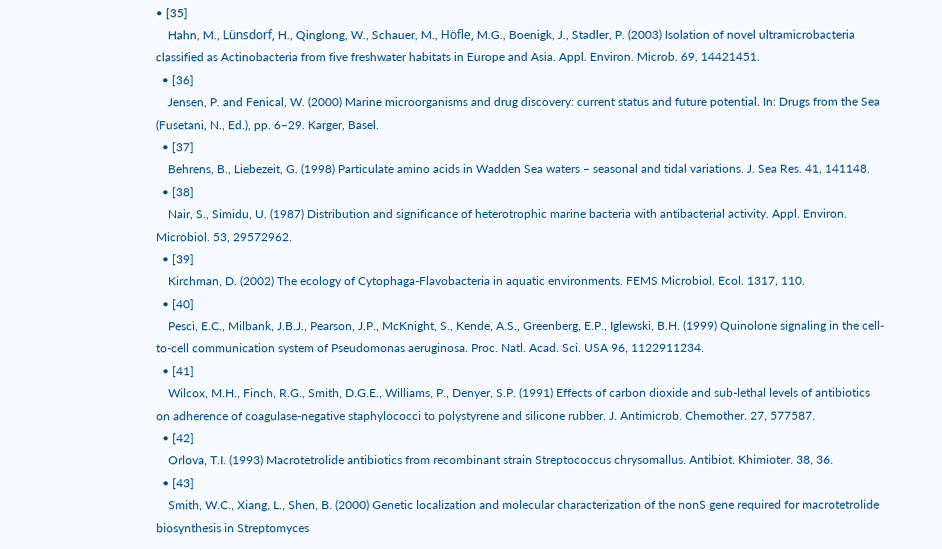• [35]
    Hahn, M., Lünsdorf, H., Qinglong, W., Schauer, M., Höfle, M.G., Boenigk, J., Stadler, P. (2003) Isolation of novel ultramicrobacteria classified as Actinobacteria from five freshwater habitats in Europe and Asia. Appl. Environ. Microb. 69, 14421451.
  • [36]
    Jensen, P. and Fenical, W. (2000) Marine microorganisms and drug discovery: current status and future potential. In: Drugs from the Sea (Fusetani, N., Ed.), pp. 6–29. Karger, Basel.
  • [37]
    Behrens, B., Liebezeit, G. (1998) Particulate amino acids in Wadden Sea waters – seasonal and tidal variations. J. Sea Res. 41, 141148.
  • [38]
    Nair, S., Simidu, U. (1987) Distribution and significance of heterotrophic marine bacteria with antibacterial activity. Appl. Environ. Microbiol. 53, 29572962.
  • [39]
    Kirchman, D. (2002) The ecology of Cytophaga-Flavobacteria in aquatic environments. FEMS Microbiol. Ecol. 1317, 110.
  • [40]
    Pesci, E.C., Milbank, J.B.J., Pearson, J.P., McKnight, S., Kende, A.S., Greenberg, E.P., Iglewski, B.H. (1999) Quinolone signaling in the cell-to-cell communication system of Pseudomonas aeruginosa. Proc. Natl. Acad. Sci. USA 96, 1122911234.
  • [41]
    Wilcox, M.H., Finch, R.G., Smith, D.G.E., Williams, P., Denyer, S.P. (1991) Effects of carbon dioxide and sub-lethal levels of antibiotics on adherence of coagulase-negative staphylococci to polystyrene and silicone rubber. J. Antimicrob. Chemother. 27, 577587.
  • [42]
    Orlova, T.I. (1993) Macrotetrolide antibiotics from recombinant strain Streptococcus chrysomallus. Antibiot. Khimioter. 38, 36.
  • [43]
    Smith, W.C., Xiang, L., Shen, B. (2000) Genetic localization and molecular characterization of the nonS gene required for macrotetrolide biosynthesis in Streptomyces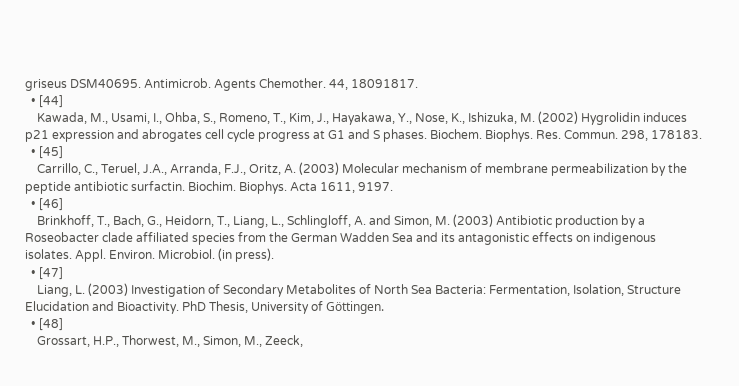griseus DSM40695. Antimicrob. Agents Chemother. 44, 18091817.
  • [44]
    Kawada, M., Usami, I., Ohba, S., Romeno, T., Kim, J., Hayakawa, Y., Nose, K., Ishizuka, M. (2002) Hygrolidin induces p21 expression and abrogates cell cycle progress at G1 and S phases. Biochem. Biophys. Res. Commun. 298, 178183.
  • [45]
    Carrillo, C., Teruel, J.A., Arranda, F.J., Oritz, A. (2003) Molecular mechanism of membrane permeabilization by the peptide antibiotic surfactin. Biochim. Biophys. Acta 1611, 9197.
  • [46]
    Brinkhoff, T., Bach, G., Heidorn, T., Liang, L., Schlingloff, A. and Simon, M. (2003) Antibiotic production by a Roseobacter clade affiliated species from the German Wadden Sea and its antagonistic effects on indigenous isolates. Appl. Environ. Microbiol. (in press).
  • [47]
    Liang, L. (2003) Investigation of Secondary Metabolites of North Sea Bacteria: Fermentation, Isolation, Structure Elucidation and Bioactivity. PhD Thesis, University of Göttingen.
  • [48]
    Grossart, H.P., Thorwest, M., Simon, M., Zeeck,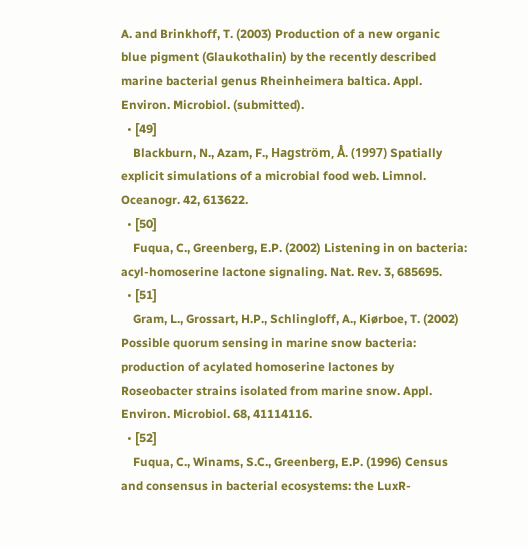A. and Brinkhoff, T. (2003) Production of a new organic blue pigment (Glaukothalin) by the recently described marine bacterial genus Rheinheimera baltica. Appl. Environ. Microbiol. (submitted).
  • [49]
    Blackburn, N., Azam, F., Hagström, Å. (1997) Spatially explicit simulations of a microbial food web. Limnol. Oceanogr. 42, 613622.
  • [50]
    Fuqua, C., Greenberg, E.P. (2002) Listening in on bacteria: acyl-homoserine lactone signaling. Nat. Rev. 3, 685695.
  • [51]
    Gram, L., Grossart, H.P., Schlingloff, A., Kiørboe, T. (2002) Possible quorum sensing in marine snow bacteria: production of acylated homoserine lactones by Roseobacter strains isolated from marine snow. Appl. Environ. Microbiol. 68, 41114116.
  • [52]
    Fuqua, C., Winams, S.C., Greenberg, E.P. (1996) Census and consensus in bacterial ecosystems: the LuxR-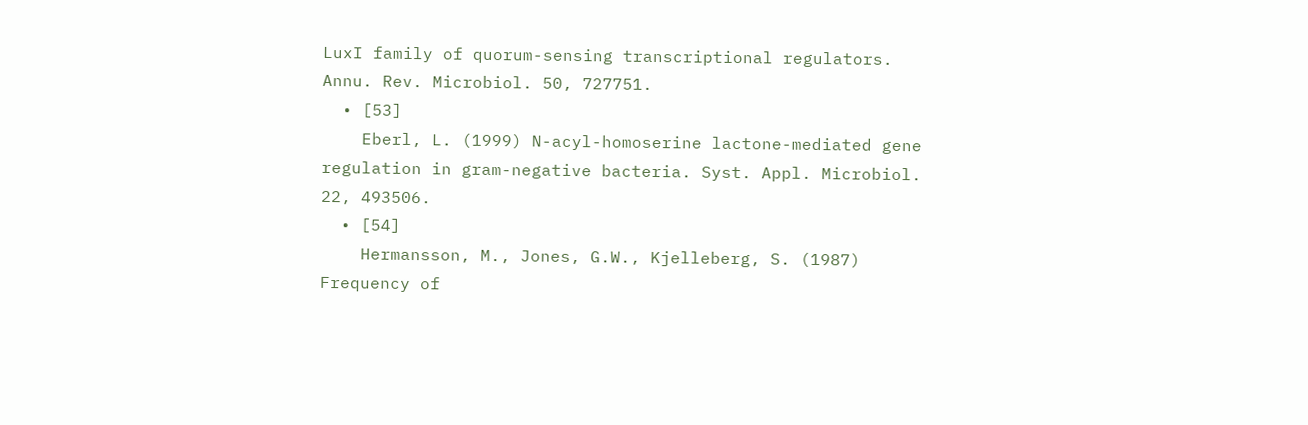LuxI family of quorum-sensing transcriptional regulators. Annu. Rev. Microbiol. 50, 727751.
  • [53]
    Eberl, L. (1999) N-acyl-homoserine lactone-mediated gene regulation in gram-negative bacteria. Syst. Appl. Microbiol. 22, 493506.
  • [54]
    Hermansson, M., Jones, G.W., Kjelleberg, S. (1987) Frequency of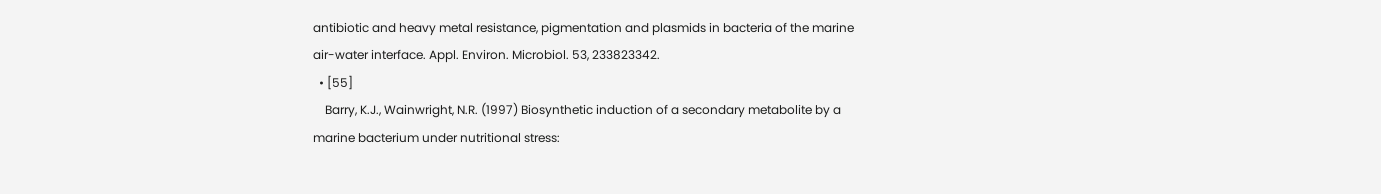antibiotic and heavy metal resistance, pigmentation and plasmids in bacteria of the marine air-water interface. Appl. Environ. Microbiol. 53, 233823342.
  • [55]
    Barry, K.J., Wainwright, N.R. (1997) Biosynthetic induction of a secondary metabolite by a marine bacterium under nutritional stress: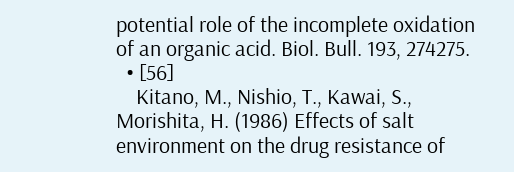potential role of the incomplete oxidation of an organic acid. Biol. Bull. 193, 274275.
  • [56]
    Kitano, M., Nishio, T., Kawai, S., Morishita, H. (1986) Effects of salt environment on the drug resistance of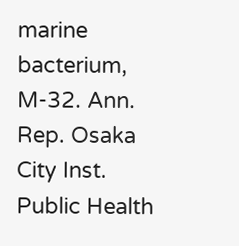marine bacterium, M-32. Ann. Rep. Osaka City Inst. Public Health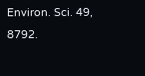Environ. Sci. 49, 8792.